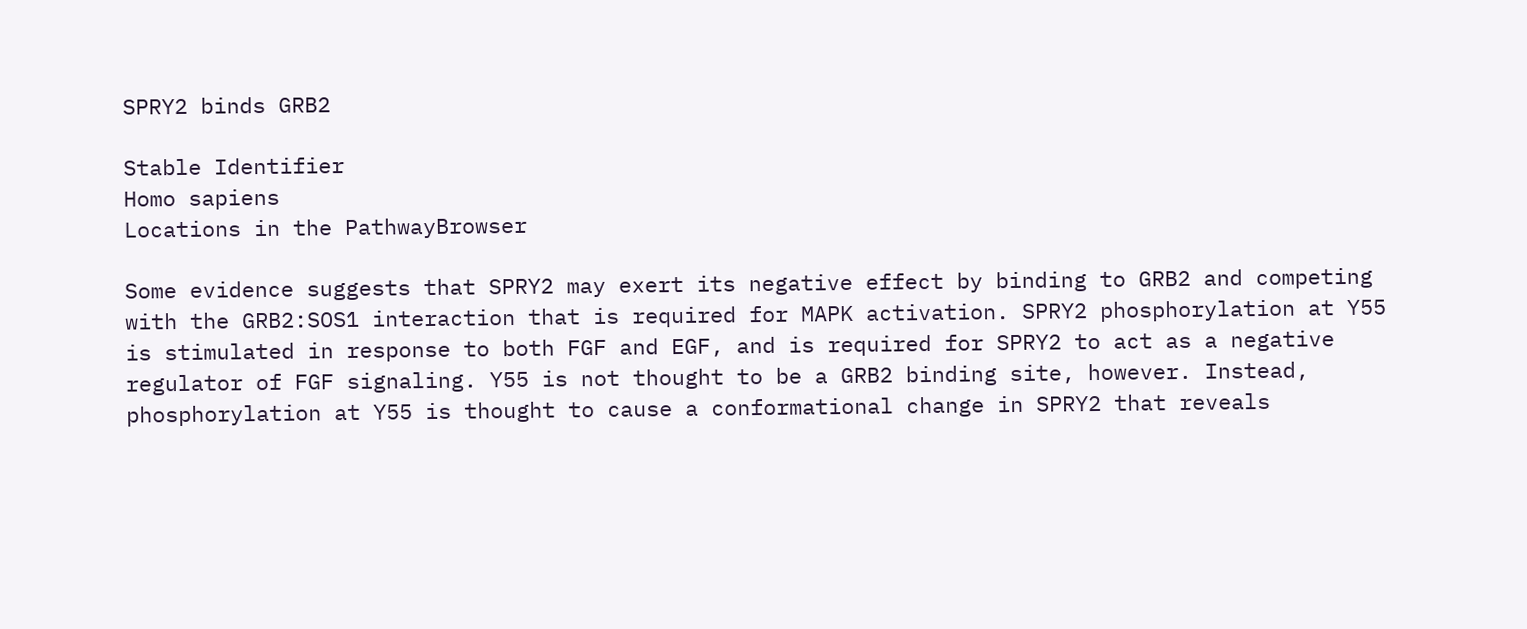SPRY2 binds GRB2

Stable Identifier
Homo sapiens
Locations in the PathwayBrowser

Some evidence suggests that SPRY2 may exert its negative effect by binding to GRB2 and competing with the GRB2:SOS1 interaction that is required for MAPK activation. SPRY2 phosphorylation at Y55 is stimulated in response to both FGF and EGF, and is required for SPRY2 to act as a negative regulator of FGF signaling. Y55 is not thought to be a GRB2 binding site, however. Instead, phosphorylation at Y55 is thought to cause a conformational change in SPRY2 that reveals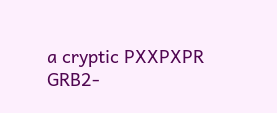a cryptic PXXPXPR GRB2-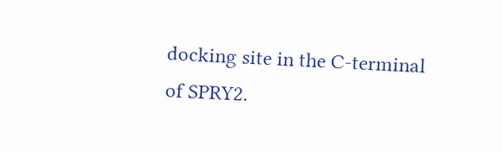docking site in the C-terminal of SPRY2.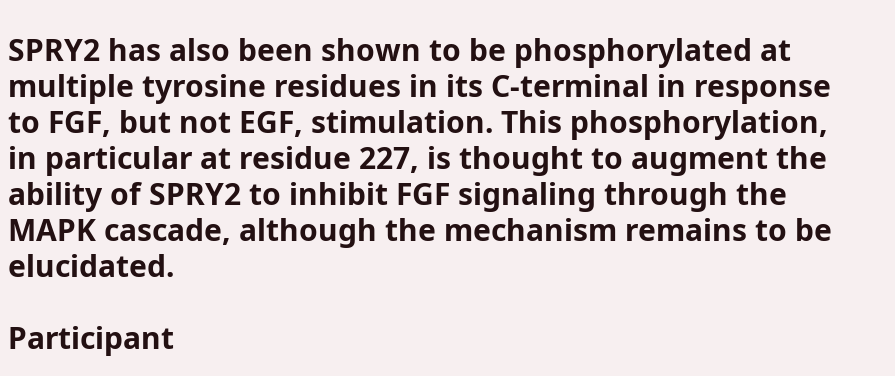SPRY2 has also been shown to be phosphorylated at multiple tyrosine residues in its C-terminal in response to FGF, but not EGF, stimulation. This phosphorylation, in particular at residue 227, is thought to augment the ability of SPRY2 to inhibit FGF signaling through the MAPK cascade, although the mechanism remains to be elucidated.

Participant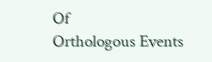Of
Orthologous Events